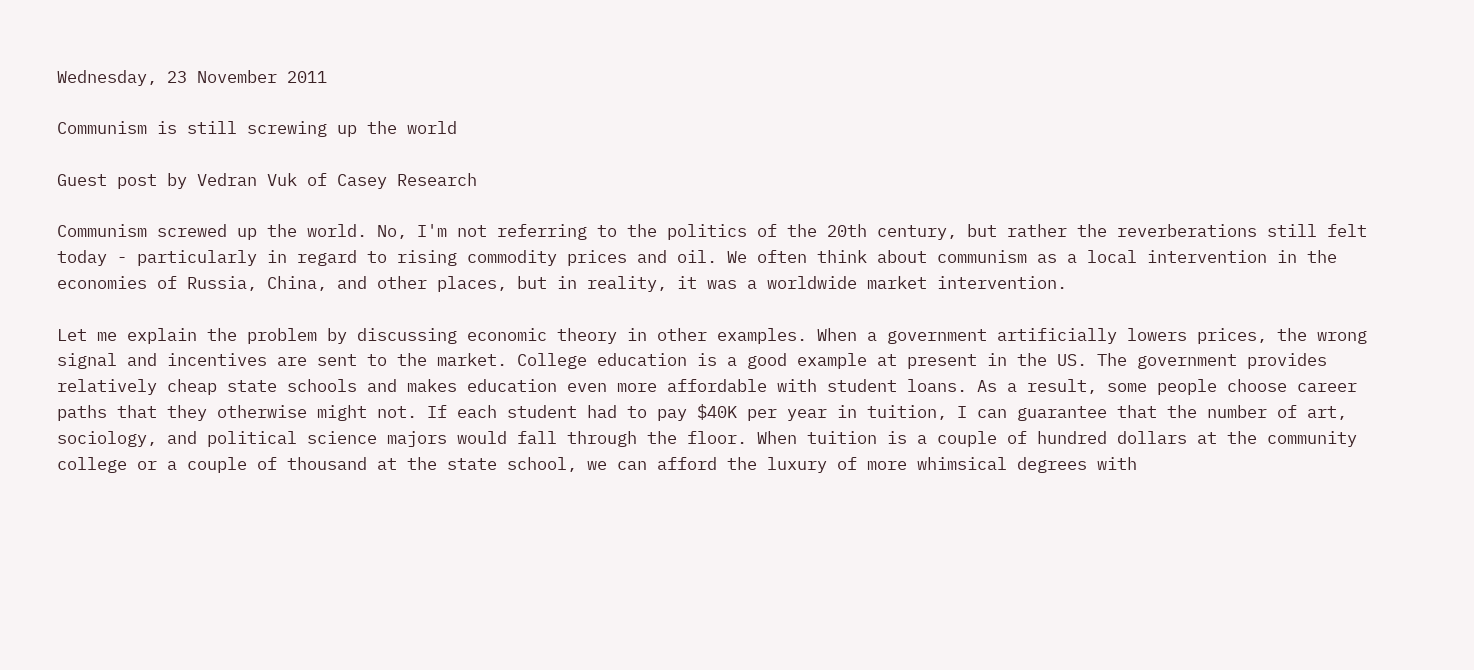Wednesday, 23 November 2011

Communism is still screwing up the world

Guest post by Vedran Vuk of Casey Research

Communism screwed up the world. No, I'm not referring to the politics of the 20th century, but rather the reverberations still felt today - particularly in regard to rising commodity prices and oil. We often think about communism as a local intervention in the economies of Russia, China, and other places, but in reality, it was a worldwide market intervention.

Let me explain the problem by discussing economic theory in other examples. When a government artificially lowers prices, the wrong signal and incentives are sent to the market. College education is a good example at present in the US. The government provides relatively cheap state schools and makes education even more affordable with student loans. As a result, some people choose career paths that they otherwise might not. If each student had to pay $40K per year in tuition, I can guarantee that the number of art, sociology, and political science majors would fall through the floor. When tuition is a couple of hundred dollars at the community college or a couple of thousand at the state school, we can afford the luxury of more whimsical degrees with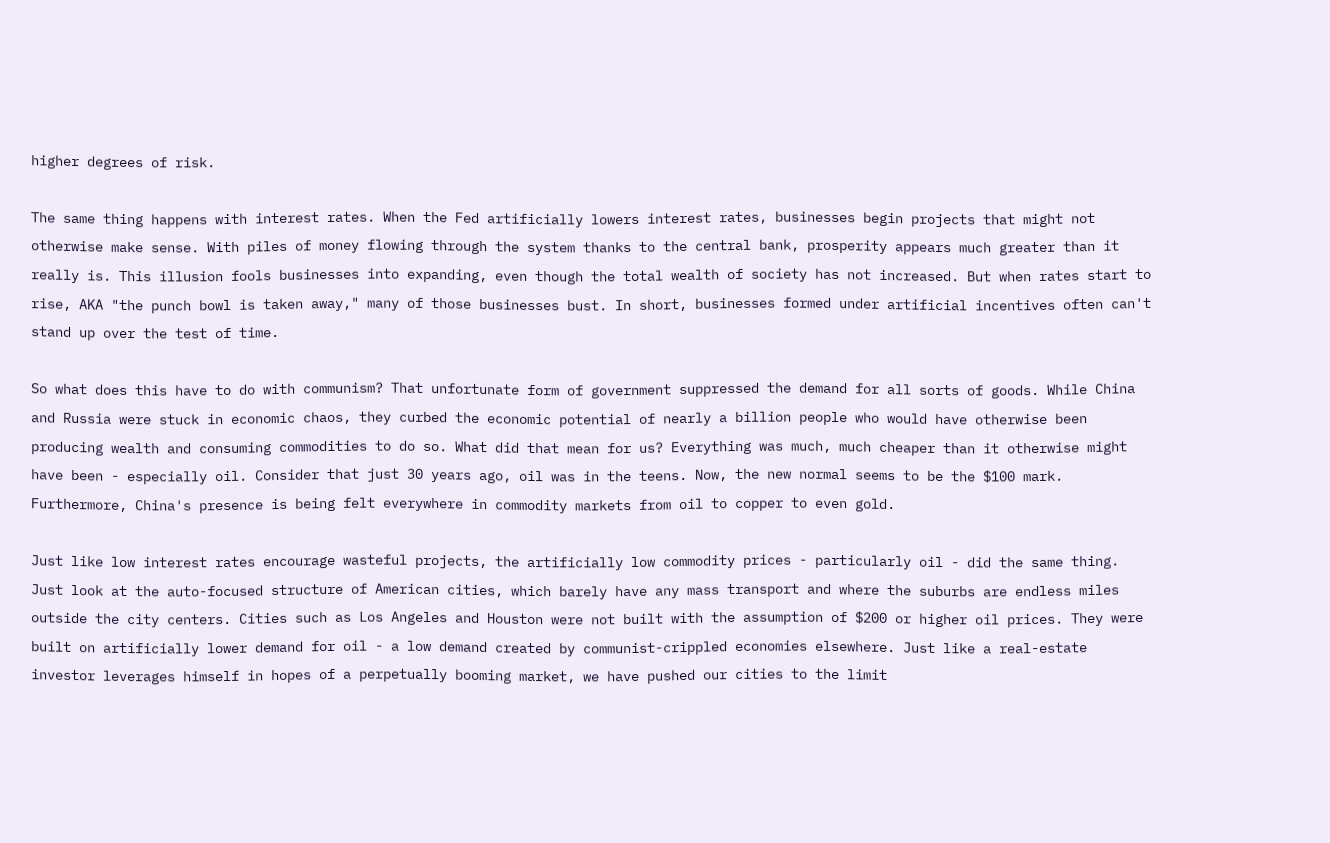higher degrees of risk.

The same thing happens with interest rates. When the Fed artificially lowers interest rates, businesses begin projects that might not otherwise make sense. With piles of money flowing through the system thanks to the central bank, prosperity appears much greater than it really is. This illusion fools businesses into expanding, even though the total wealth of society has not increased. But when rates start to rise, AKA "the punch bowl is taken away," many of those businesses bust. In short, businesses formed under artificial incentives often can't stand up over the test of time.

So what does this have to do with communism? That unfortunate form of government suppressed the demand for all sorts of goods. While China and Russia were stuck in economic chaos, they curbed the economic potential of nearly a billion people who would have otherwise been producing wealth and consuming commodities to do so. What did that mean for us? Everything was much, much cheaper than it otherwise might have been - especially oil. Consider that just 30 years ago, oil was in the teens. Now, the new normal seems to be the $100 mark. Furthermore, China's presence is being felt everywhere in commodity markets from oil to copper to even gold.

Just like low interest rates encourage wasteful projects, the artificially low commodity prices - particularly oil - did the same thing. Just look at the auto-focused structure of American cities, which barely have any mass transport and where the suburbs are endless miles outside the city centers. Cities such as Los Angeles and Houston were not built with the assumption of $200 or higher oil prices. They were built on artificially lower demand for oil - a low demand created by communist-crippled economies elsewhere. Just like a real-estate investor leverages himself in hopes of a perpetually booming market, we have pushed our cities to the limit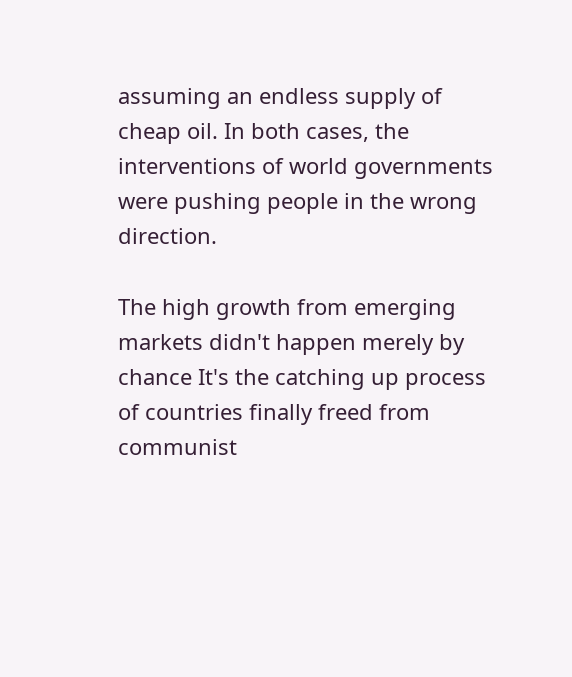assuming an endless supply of cheap oil. In both cases, the interventions of world governments were pushing people in the wrong direction.

The high growth from emerging markets didn't happen merely by chance It's the catching up process of countries finally freed from communist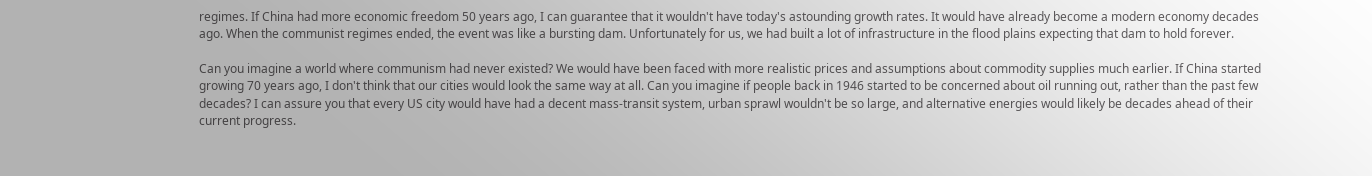regimes. If China had more economic freedom 50 years ago, I can guarantee that it wouldn't have today's astounding growth rates. It would have already become a modern economy decades ago. When the communist regimes ended, the event was like a bursting dam. Unfortunately for us, we had built a lot of infrastructure in the flood plains expecting that dam to hold forever.

Can you imagine a world where communism had never existed? We would have been faced with more realistic prices and assumptions about commodity supplies much earlier. If China started growing 70 years ago, I don't think that our cities would look the same way at all. Can you imagine if people back in 1946 started to be concerned about oil running out, rather than the past few decades? I can assure you that every US city would have had a decent mass-transit system, urban sprawl wouldn't be so large, and alternative energies would likely be decades ahead of their current progress.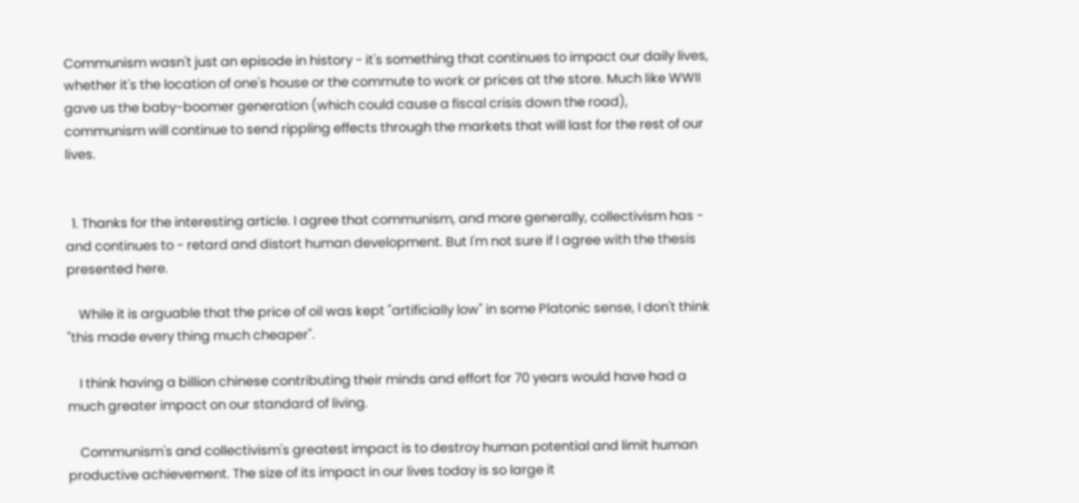Communism wasn't just an episode in history - it's something that continues to impact our daily lives, whether it's the location of one's house or the commute to work or prices at the store. Much like WWII gave us the baby-boomer generation (which could cause a fiscal crisis down the road), communism will continue to send rippling effects through the markets that will last for the rest of our lives.


  1. Thanks for the interesting article. I agree that communism, and more generally, collectivism has - and continues to - retard and distort human development. But I'm not sure if I agree with the thesis presented here.

    While it is arguable that the price of oil was kept "artificially low" in some Platonic sense, I don't think "this made every thing much cheaper".

    I think having a billion chinese contributing their minds and effort for 70 years would have had a much greater impact on our standard of living.

    Communism's and collectivism's greatest impact is to destroy human potential and limit human productive achievement. The size of its impact in our lives today is so large it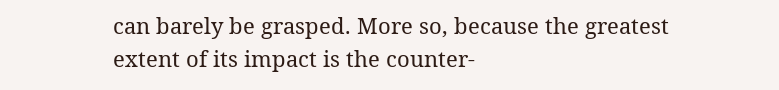can barely be grasped. More so, because the greatest extent of its impact is the counter-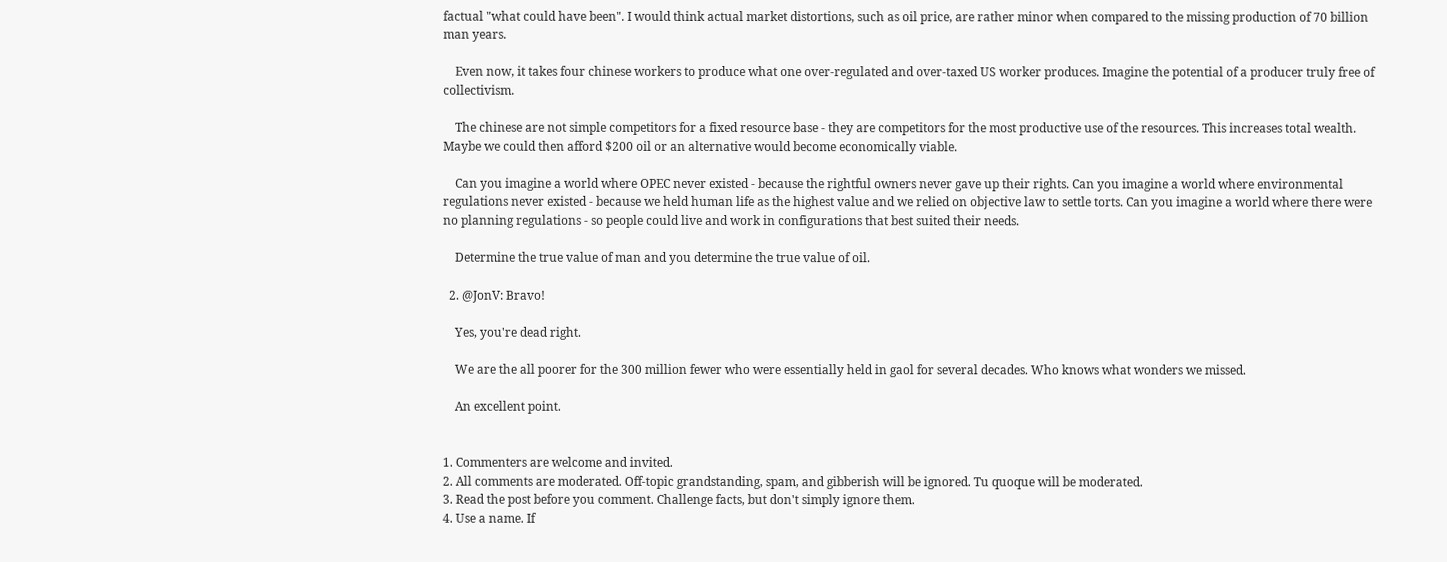factual "what could have been". I would think actual market distortions, such as oil price, are rather minor when compared to the missing production of 70 billion man years.

    Even now, it takes four chinese workers to produce what one over-regulated and over-taxed US worker produces. Imagine the potential of a producer truly free of collectivism.

    The chinese are not simple competitors for a fixed resource base - they are competitors for the most productive use of the resources. This increases total wealth. Maybe we could then afford $200 oil or an alternative would become economically viable.

    Can you imagine a world where OPEC never existed - because the rightful owners never gave up their rights. Can you imagine a world where environmental regulations never existed - because we held human life as the highest value and we relied on objective law to settle torts. Can you imagine a world where there were no planning regulations - so people could live and work in configurations that best suited their needs.

    Determine the true value of man and you determine the true value of oil.

  2. @JonV: Bravo!

    Yes, you're dead right.

    We are the all poorer for the 300 million fewer who were essentially held in gaol for several decades. Who knows what wonders we missed.

    An excellent point.


1. Commenters are welcome and invited.
2. All comments are moderated. Off-topic grandstanding, spam, and gibberish will be ignored. Tu quoque will be moderated.
3. Read the post before you comment. Challenge facts, but don't simply ignore them.
4. Use a name. If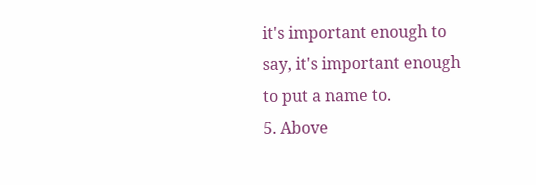it's important enough to say, it's important enough to put a name to.
5. Above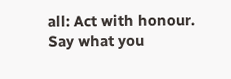all: Act with honour. Say what you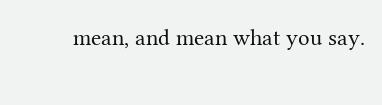mean, and mean what you say.